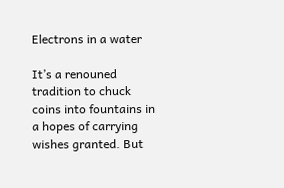Electrons in a water

It’s a renouned tradition to chuck coins into fountains in a hopes of carrying wishes granted. But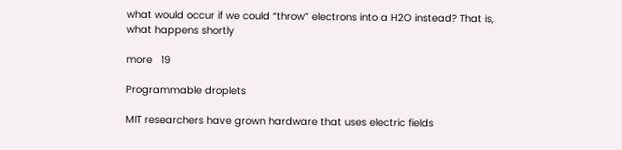what would occur if we could “throw” electrons into a H2O instead? That is, what happens shortly

more   19

Programmable droplets

MIT researchers have grown hardware that uses electric fields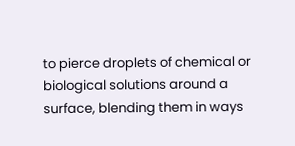to pierce droplets of chemical or biological solutions around a surface, blending them in ways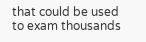that could be used to exam thousands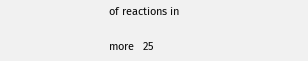of reactions in

more   25